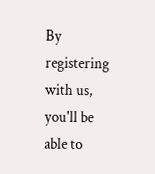By registering with us, you'll be able to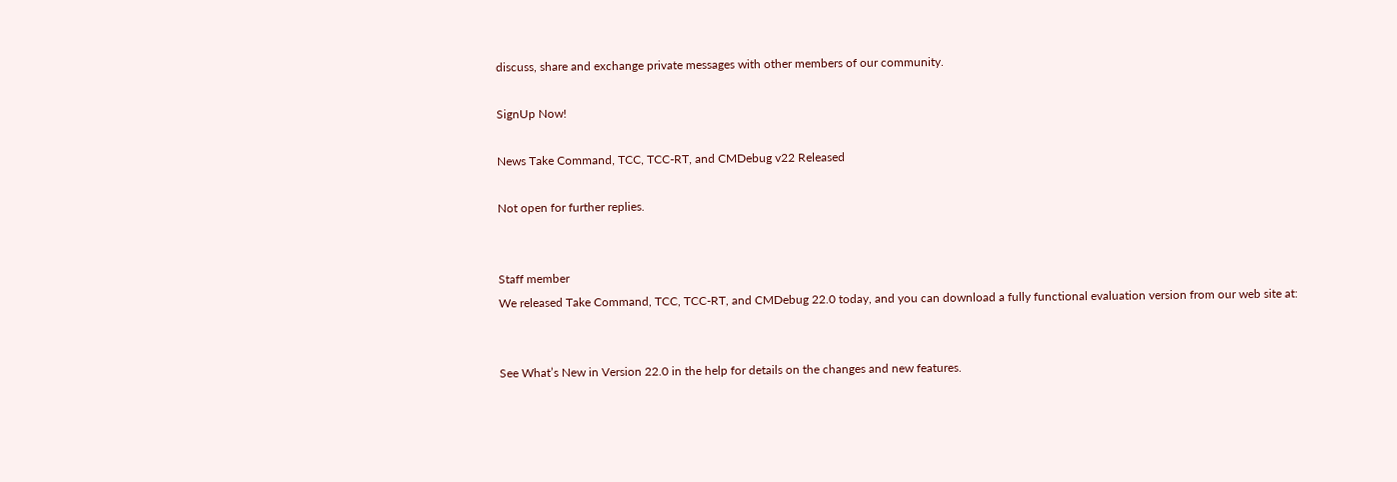discuss, share and exchange private messages with other members of our community.

SignUp Now!

News Take Command, TCC, TCC-RT, and CMDebug v22 Released

Not open for further replies.


Staff member
We released Take Command, TCC, TCC-RT, and CMDebug 22.0 today, and you can download a fully functional evaluation version from our web site at:


See What’s New in Version 22.0 in the help for details on the changes and new features.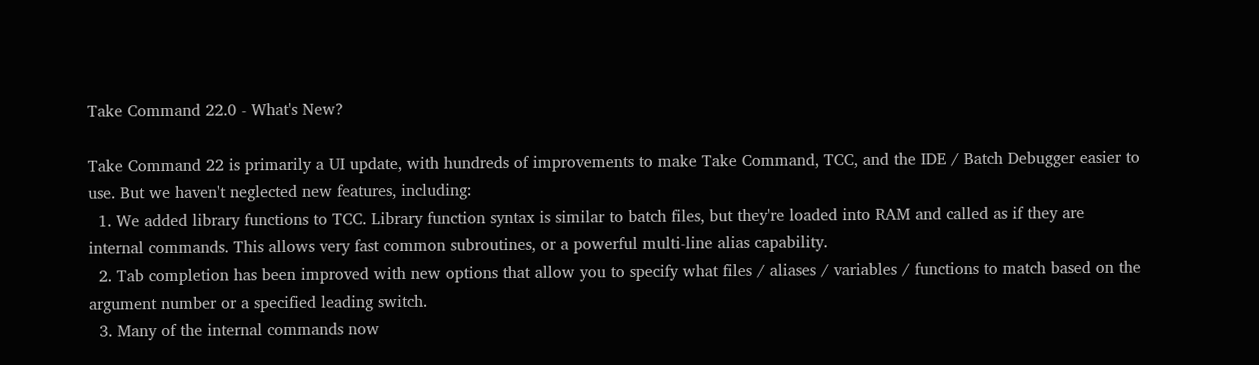Take Command 22.0 - What's New?

Take Command 22 is primarily a UI update, with hundreds of improvements to make Take Command, TCC, and the IDE / Batch Debugger easier to use. But we haven't neglected new features, including:
  1. We added library functions to TCC. Library function syntax is similar to batch files, but they're loaded into RAM and called as if they are internal commands. This allows very fast common subroutines, or a powerful multi-line alias capability.
  2. Tab completion has been improved with new options that allow you to specify what files / aliases / variables / functions to match based on the argument number or a specified leading switch.
  3. Many of the internal commands now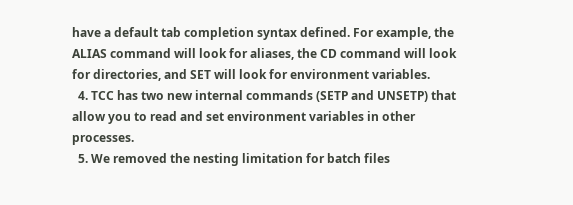have a default tab completion syntax defined. For example, the ALIAS command will look for aliases, the CD command will look for directories, and SET will look for environment variables.
  4. TCC has two new internal commands (SETP and UNSETP) that allow you to read and set environment variables in other processes.
  5. We removed the nesting limitation for batch files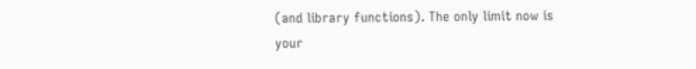(and library functions). The only limit now is your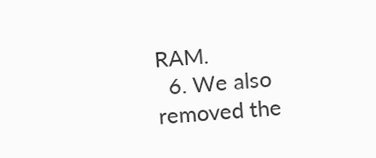RAM.
  6. We also removed the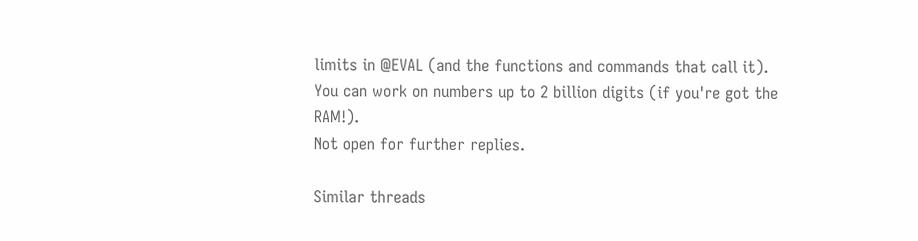limits in @EVAL (and the functions and commands that call it). You can work on numbers up to 2 billion digits (if you're got the RAM!).
Not open for further replies.

Similar threads